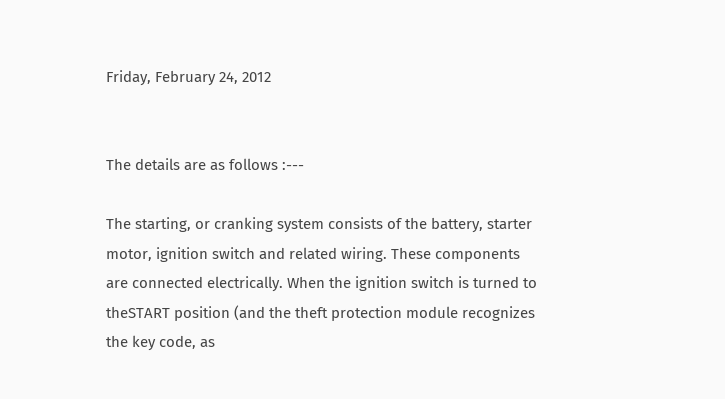Friday, February 24, 2012


The details are as follows :---

The starting, or cranking system consists of the battery, starter motor, ignition switch and related wiring. These components are connected electrically. When the ignition switch is turned to theSTART position (and the theft protection module recognizes the key code, as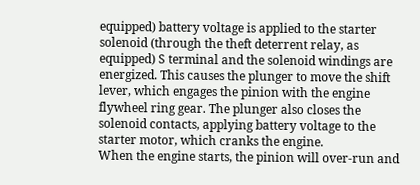equipped) battery voltage is applied to the starter solenoid (through the theft deterrent relay, as equipped) S terminal and the solenoid windings are energized. This causes the plunger to move the shift lever, which engages the pinion with the engine flywheel ring gear. The plunger also closes the solenoid contacts, applying battery voltage to the starter motor, which cranks the engine.
When the engine starts, the pinion will over-run and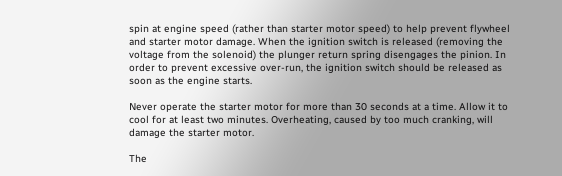spin at engine speed (rather than starter motor speed) to help prevent flywheel and starter motor damage. When the ignition switch is released (removing the voltage from the solenoid) the plunger return spring disengages the pinion. In order to prevent excessive over-run, the ignition switch should be released as soon as the engine starts.

Never operate the starter motor for more than 30 seconds at a time. Allow it to cool for at least two minutes. Overheating, caused by too much cranking, will damage the starter motor.

The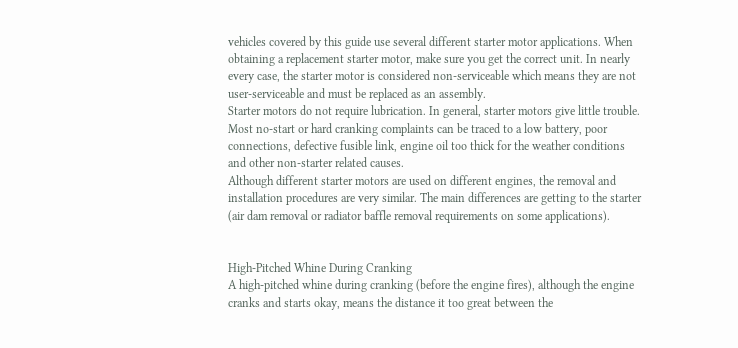vehicles covered by this guide use several different starter motor applications. When obtaining a replacement starter motor, make sure you get the correct unit. In nearly every case, the starter motor is considered non-serviceable which means they are not user-serviceable and must be replaced as an assembly.
Starter motors do not require lubrication. In general, starter motors give little trouble. Most no-start or hard cranking complaints can be traced to a low battery, poor connections, defective fusible link, engine oil too thick for the weather conditions and other non-starter related causes.
Although different starter motors are used on different engines, the removal and installation procedures are very similar. The main differences are getting to the starter (air dam removal or radiator baffle removal requirements on some applications).


High-Pitched Whine During Cranking
A high-pitched whine during cranking (before the engine fires), although the engine cranks and starts okay, means the distance it too great between the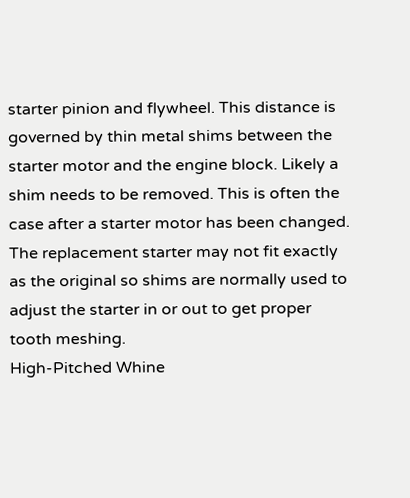starter pinion and flywheel. This distance is governed by thin metal shims between the starter motor and the engine block. Likely a shim needs to be removed. This is often the case after a starter motor has been changed. The replacement starter may not fit exactly as the original so shims are normally used to adjust the starter in or out to get proper tooth meshing.
High-Pitched Whine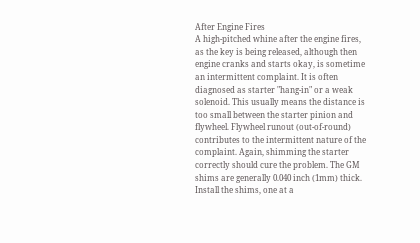After Engine Fires
A high-pitched whine after the engine fires, as the key is being released, although then engine cranks and starts okay, is sometime an intermittent complaint. It is often diagnosed as starter "hang-in" or a weak solenoid. This usually means the distance is too small between the starter pinion and flywheel. Flywheel runout (out-of-round) contributes to the intermittent nature of the complaint. Again, shimming the starter correctly should cure the problem. The GM shims are generally 0.040 inch (1mm) thick. Install the shims, one at a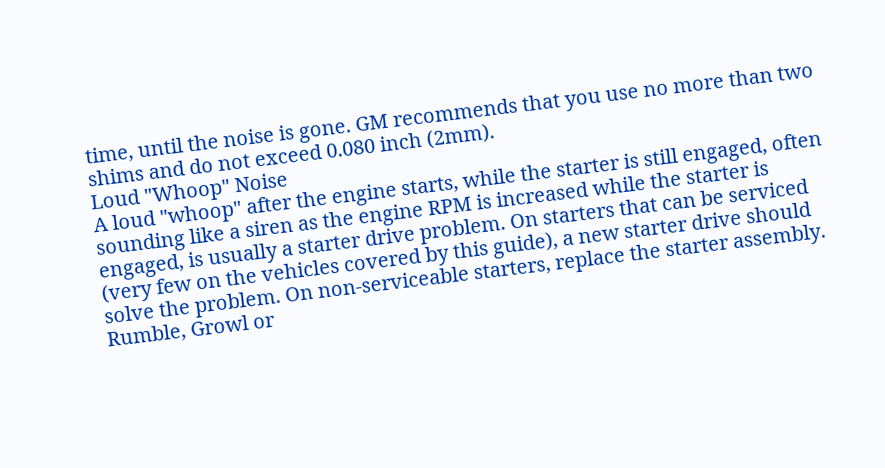time, until the noise is gone. GM recommends that you use no more than two shims and do not exceed 0.080 inch (2mm).
Loud "Whoop" Noise
A loud "whoop" after the engine starts, while the starter is still engaged, often sounding like a siren as the engine RPM is increased while the starter is engaged, is usually a starter drive problem. On starters that can be serviced (very few on the vehicles covered by this guide), a new starter drive should solve the problem. On non-serviceable starters, replace the starter assembly.
Rumble, Growl or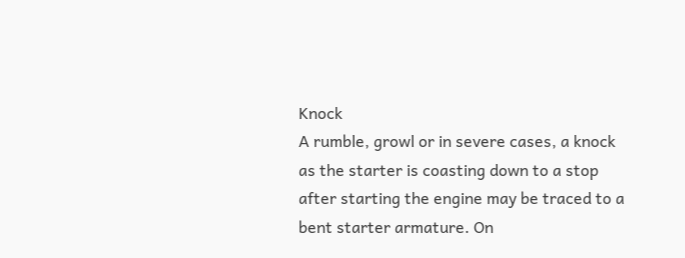Knock
A rumble, growl or in severe cases, a knock as the starter is coasting down to a stop after starting the engine may be traced to a bent starter armature. On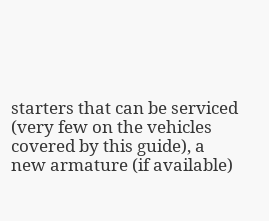starters that can be serviced (very few on the vehicles covered by this guide), a new armature (if available)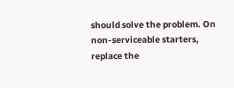should solve the problem. On non-serviceable starters, replace the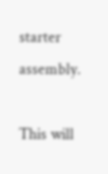starter assembly.

This will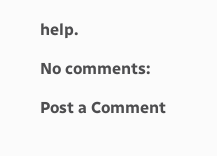help.

No comments:

Post a Comment